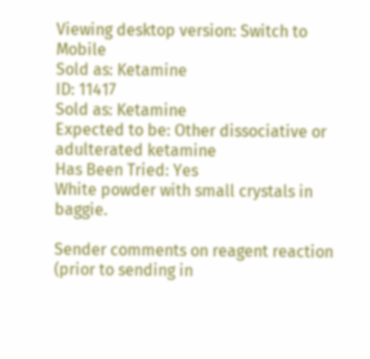Viewing desktop version: Switch to Mobile
Sold as: Ketamine
ID: 11417
Sold as: Ketamine
Expected to be: Other dissociative or adulterated ketamine
Has Been Tried: Yes
White powder with small crystals in baggie.

Sender comments on reagent reaction (prior to sending in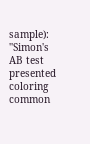sample): ''Simon's AB test presented coloring common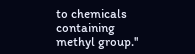to chemicals containing methyl group.''